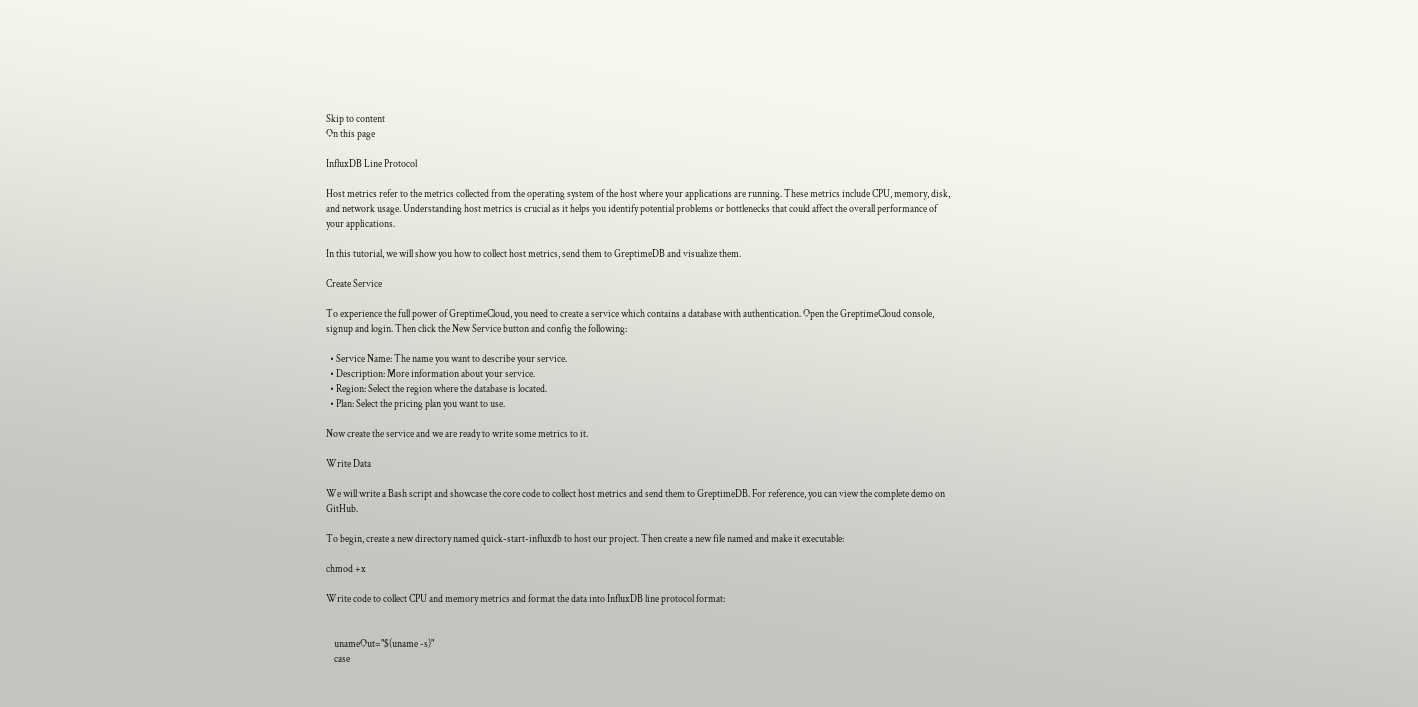Skip to content
On this page

InfluxDB Line Protocol

Host metrics refer to the metrics collected from the operating system of the host where your applications are running. These metrics include CPU, memory, disk, and network usage. Understanding host metrics is crucial as it helps you identify potential problems or bottlenecks that could affect the overall performance of your applications.

In this tutorial, we will show you how to collect host metrics, send them to GreptimeDB and visualize them.

Create Service

To experience the full power of GreptimeCloud, you need to create a service which contains a database with authentication. Open the GreptimeCloud console, signup and login. Then click the New Service button and config the following:

  • Service Name: The name you want to describe your service.
  • Description: More information about your service.
  • Region: Select the region where the database is located.
  • Plan: Select the pricing plan you want to use.

Now create the service and we are ready to write some metrics to it.

Write Data

We will write a Bash script and showcase the core code to collect host metrics and send them to GreptimeDB. For reference, you can view the complete demo on GitHub.

To begin, create a new directory named quick-start-influxdb to host our project. Then create a new file named and make it executable:

chmod +x

Write code to collect CPU and memory metrics and format the data into InfluxDB line protocol format:


    unameOut="$(uname -s)"
    case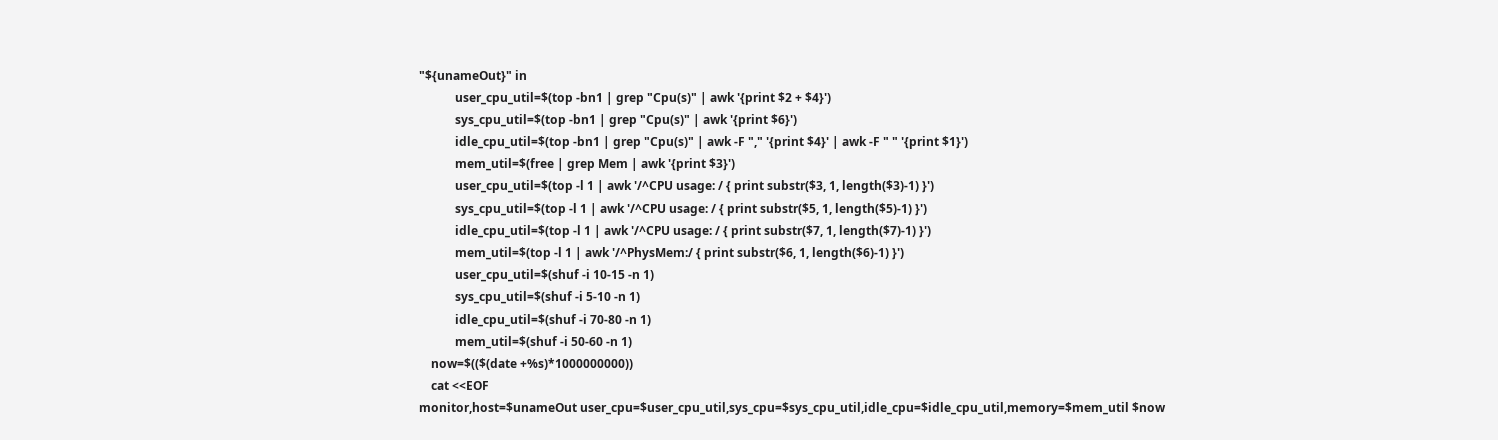"${unameOut}" in
            user_cpu_util=$(top -bn1 | grep "Cpu(s)" | awk '{print $2 + $4}')
            sys_cpu_util=$(top -bn1 | grep "Cpu(s)" | awk '{print $6}')
            idle_cpu_util=$(top -bn1 | grep "Cpu(s)" | awk -F "," '{print $4}' | awk -F " " '{print $1}')
            mem_util=$(free | grep Mem | awk '{print $3}')
            user_cpu_util=$(top -l 1 | awk '/^CPU usage: / { print substr($3, 1, length($3)-1) }')
            sys_cpu_util=$(top -l 1 | awk '/^CPU usage: / { print substr($5, 1, length($5)-1) }')
            idle_cpu_util=$(top -l 1 | awk '/^CPU usage: / { print substr($7, 1, length($7)-1) }')
            mem_util=$(top -l 1 | awk '/^PhysMem:/ { print substr($6, 1, length($6)-1) }')
            user_cpu_util=$(shuf -i 10-15 -n 1)
            sys_cpu_util=$(shuf -i 5-10 -n 1)
            idle_cpu_util=$(shuf -i 70-80 -n 1)
            mem_util=$(shuf -i 50-60 -n 1)
    now=$(($(date +%s)*1000000000))
    cat <<EOF
monitor,host=$unameOut user_cpu=$user_cpu_util,sys_cpu=$sys_cpu_util,idle_cpu=$idle_cpu_util,memory=$mem_util $now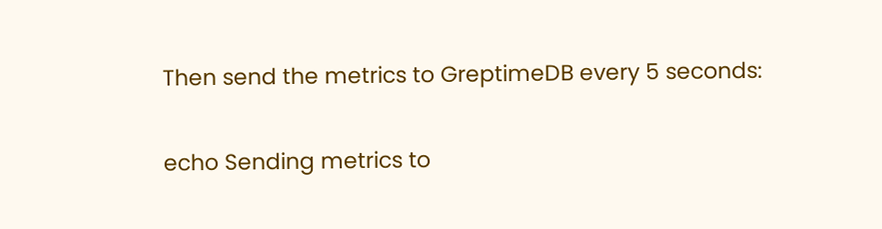Then send the metrics to GreptimeDB every 5 seconds:

echo Sending metrics to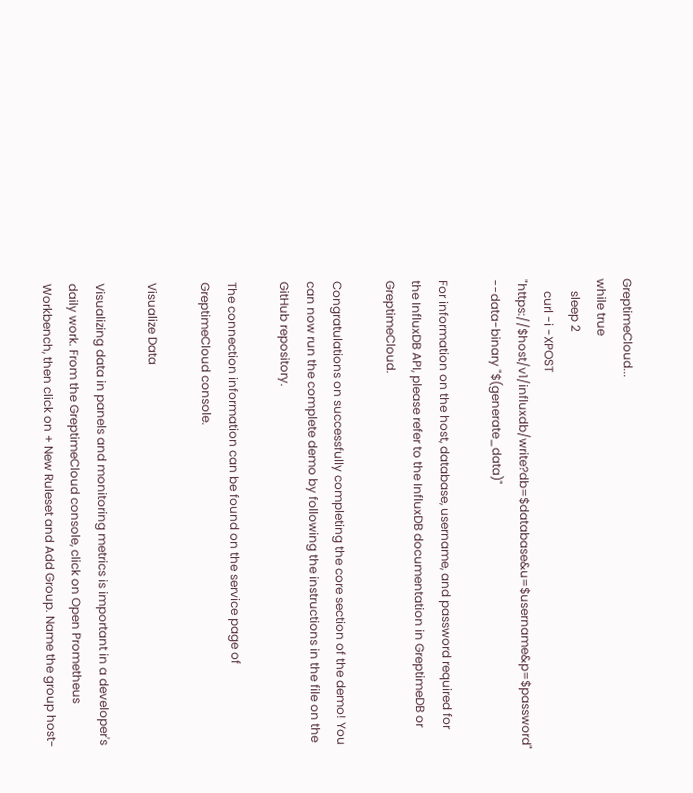GreptimeCloud...
while true
    sleep 2
    curl -i -XPOST "https://$host/v1/influxdb/write?db=$database&u=$username&p=$password" --data-binary "$(generate_data)"

For information on the host, database, username, and password required for the InfluxDB API, please refer to the InfluxDB documentation in GreptimeDB or GreptimeCloud.

Congratulations on successfully completing the core section of the demo! You can now run the complete demo by following the instructions in the file on the GitHub repository.

The connection information can be found on the service page of GreptimeCloud console.

Visualize Data

Visualizing data in panels and monitoring metrics is important in a developer's daily work. From the GreptimeCloud console, click on Open Prometheus Workbench, then click on + New Ruleset and Add Group. Name the group host-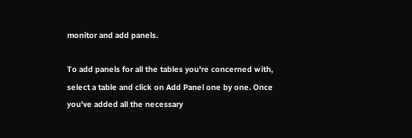monitor and add panels.

To add panels for all the tables you're concerned with, select a table and click on Add Panel one by one. Once you've added all the necessary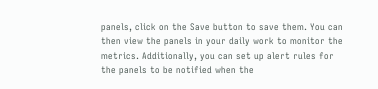panels, click on the Save button to save them. You can then view the panels in your daily work to monitor the metrics. Additionally, you can set up alert rules for the panels to be notified when the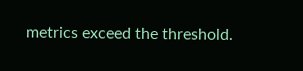metrics exceed the threshold.